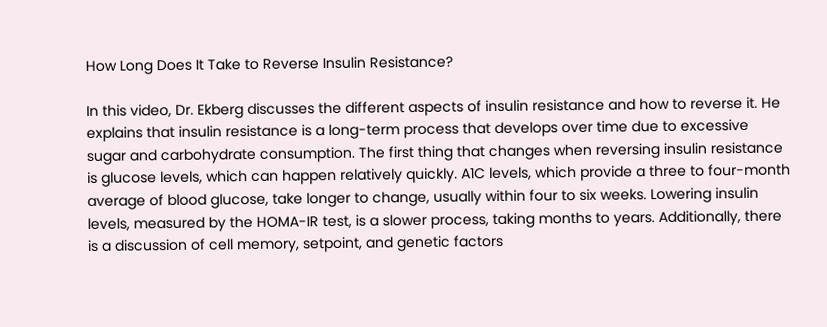How Long Does It Take to Reverse Insulin Resistance?

In this video, Dr. Ekberg discusses the different aspects of insulin resistance and how to reverse it. He explains that insulin resistance is a long-term process that develops over time due to excessive sugar and carbohydrate consumption. The first thing that changes when reversing insulin resistance is glucose levels, which can happen relatively quickly. A1C levels, which provide a three to four-month average of blood glucose, take longer to change, usually within four to six weeks. Lowering insulin levels, measured by the HOMA-IR test, is a slower process, taking months to years. Additionally, there is a discussion of cell memory, setpoint, and genetic factors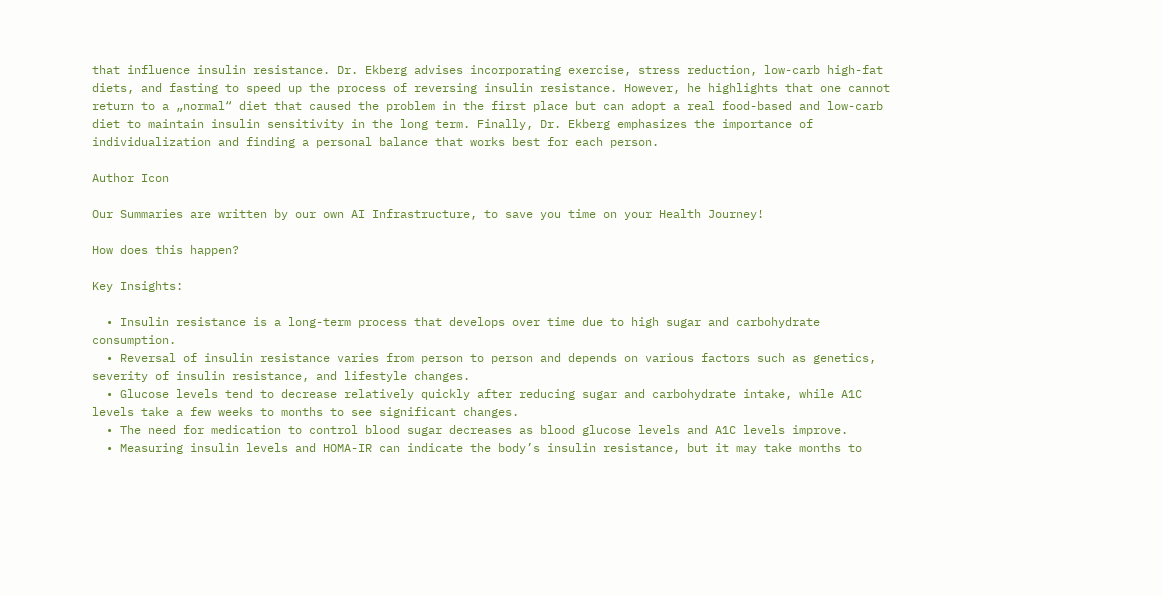that influence insulin resistance. Dr. Ekberg advises incorporating exercise, stress reduction, low-carb high-fat diets, and fasting to speed up the process of reversing insulin resistance. However, he highlights that one cannot return to a „normal“ diet that caused the problem in the first place but can adopt a real food-based and low-carb diet to maintain insulin sensitivity in the long term. Finally, Dr. Ekberg emphasizes the importance of individualization and finding a personal balance that works best for each person.

Author Icon

Our Summaries are written by our own AI Infrastructure, to save you time on your Health Journey!

How does this happen?

Key Insights:

  • Insulin resistance is a long-term process that develops over time due to high sugar and carbohydrate consumption.
  • Reversal of insulin resistance varies from person to person and depends on various factors such as genetics, severity of insulin resistance, and lifestyle changes.
  • Glucose levels tend to decrease relatively quickly after reducing sugar and carbohydrate intake, while A1C levels take a few weeks to months to see significant changes.
  • The need for medication to control blood sugar decreases as blood glucose levels and A1C levels improve.
  • Measuring insulin levels and HOMA-IR can indicate the body’s insulin resistance, but it may take months to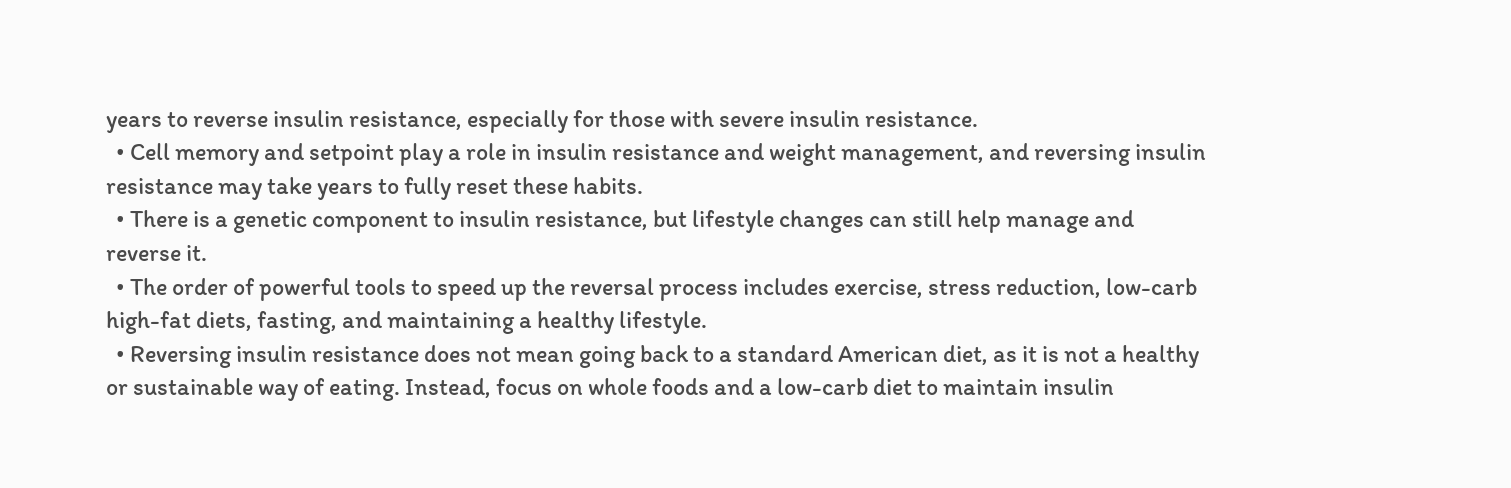years to reverse insulin resistance, especially for those with severe insulin resistance.
  • Cell memory and setpoint play a role in insulin resistance and weight management, and reversing insulin resistance may take years to fully reset these habits.
  • There is a genetic component to insulin resistance, but lifestyle changes can still help manage and reverse it.
  • The order of powerful tools to speed up the reversal process includes exercise, stress reduction, low-carb high-fat diets, fasting, and maintaining a healthy lifestyle.
  • Reversing insulin resistance does not mean going back to a standard American diet, as it is not a healthy or sustainable way of eating. Instead, focus on whole foods and a low-carb diet to maintain insulin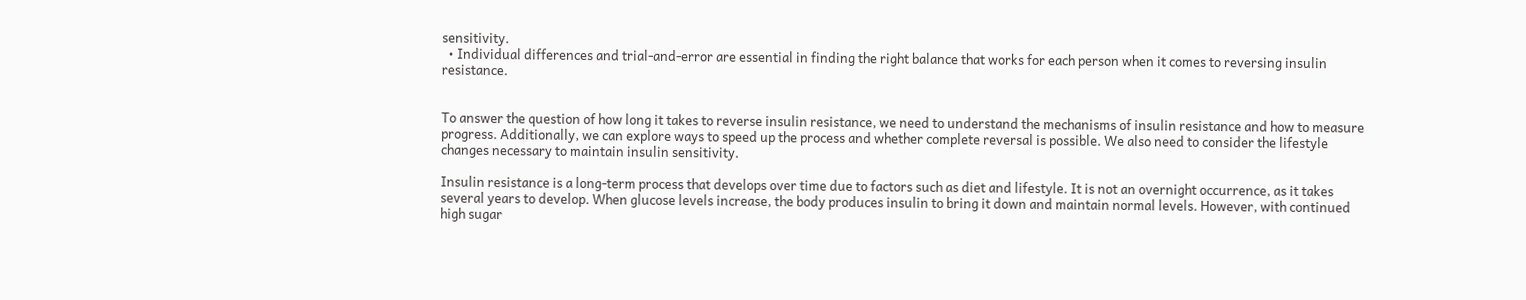sensitivity.
  • Individual differences and trial-and-error are essential in finding the right balance that works for each person when it comes to reversing insulin resistance.


To answer the question of how long it takes to reverse insulin resistance, we need to understand the mechanisms of insulin resistance and how to measure progress. Additionally, we can explore ways to speed up the process and whether complete reversal is possible. We also need to consider the lifestyle changes necessary to maintain insulin sensitivity.

Insulin resistance is a long-term process that develops over time due to factors such as diet and lifestyle. It is not an overnight occurrence, as it takes several years to develop. When glucose levels increase, the body produces insulin to bring it down and maintain normal levels. However, with continued high sugar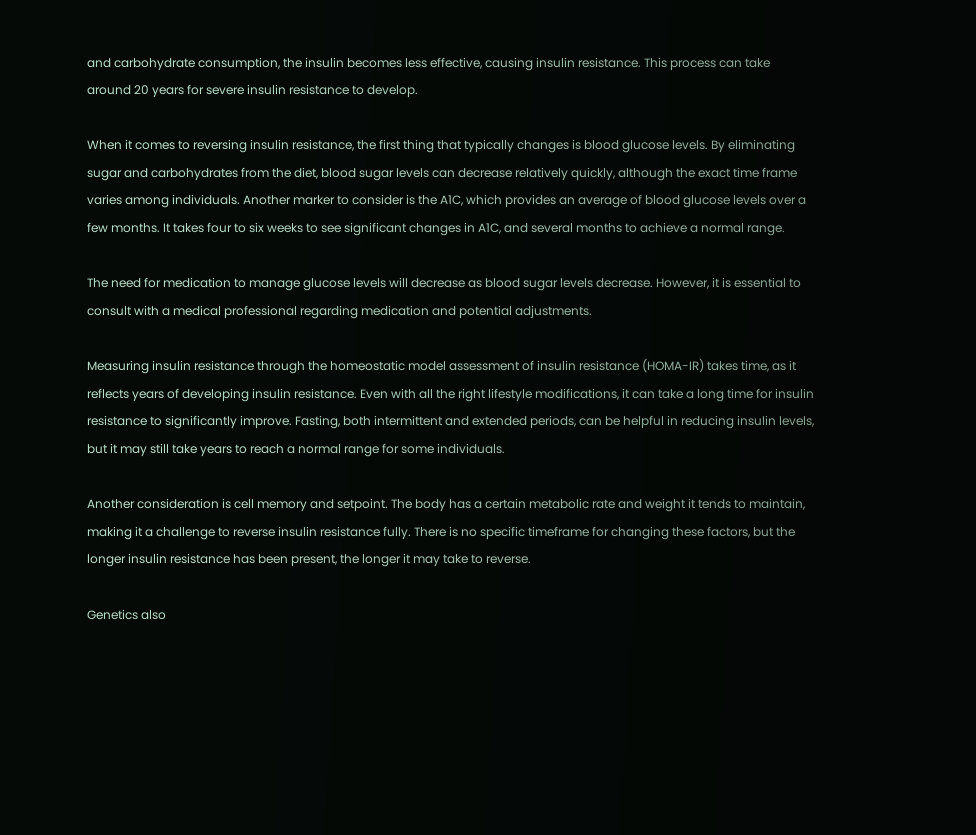and carbohydrate consumption, the insulin becomes less effective, causing insulin resistance. This process can take around 20 years for severe insulin resistance to develop.

When it comes to reversing insulin resistance, the first thing that typically changes is blood glucose levels. By eliminating sugar and carbohydrates from the diet, blood sugar levels can decrease relatively quickly, although the exact time frame varies among individuals. Another marker to consider is the A1C, which provides an average of blood glucose levels over a few months. It takes four to six weeks to see significant changes in A1C, and several months to achieve a normal range.

The need for medication to manage glucose levels will decrease as blood sugar levels decrease. However, it is essential to consult with a medical professional regarding medication and potential adjustments.

Measuring insulin resistance through the homeostatic model assessment of insulin resistance (HOMA-IR) takes time, as it reflects years of developing insulin resistance. Even with all the right lifestyle modifications, it can take a long time for insulin resistance to significantly improve. Fasting, both intermittent and extended periods, can be helpful in reducing insulin levels, but it may still take years to reach a normal range for some individuals.

Another consideration is cell memory and setpoint. The body has a certain metabolic rate and weight it tends to maintain, making it a challenge to reverse insulin resistance fully. There is no specific timeframe for changing these factors, but the longer insulin resistance has been present, the longer it may take to reverse.

Genetics also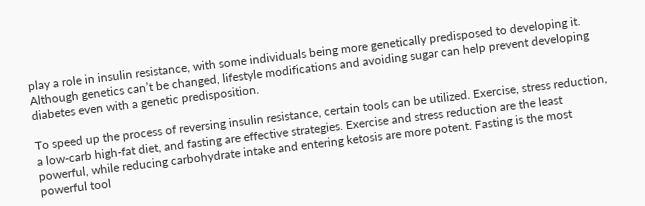play a role in insulin resistance, with some individuals being more genetically predisposed to developing it. Although genetics can’t be changed, lifestyle modifications and avoiding sugar can help prevent developing diabetes even with a genetic predisposition.

To speed up the process of reversing insulin resistance, certain tools can be utilized. Exercise, stress reduction, a low-carb high-fat diet, and fasting are effective strategies. Exercise and stress reduction are the least powerful, while reducing carbohydrate intake and entering ketosis are more potent. Fasting is the most powerful tool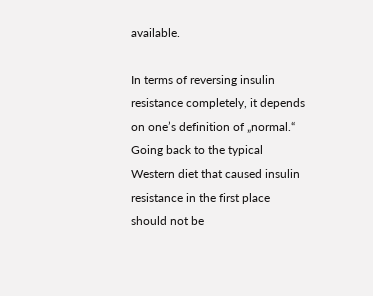available.

In terms of reversing insulin resistance completely, it depends on one’s definition of „normal.“ Going back to the typical Western diet that caused insulin resistance in the first place should not be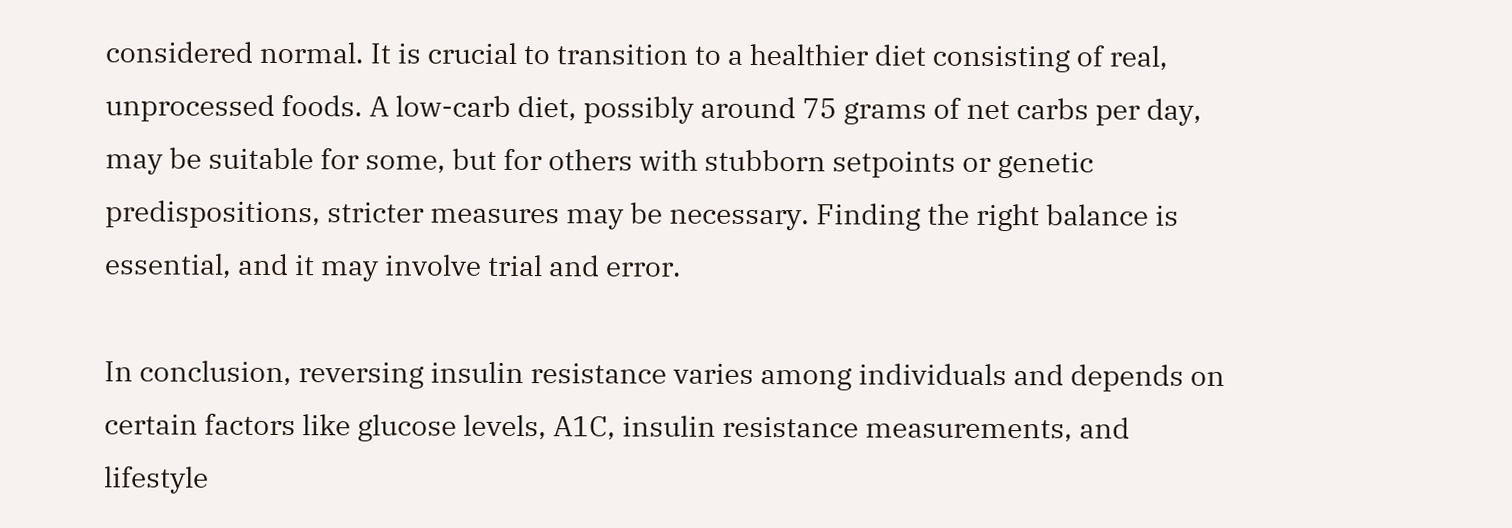considered normal. It is crucial to transition to a healthier diet consisting of real, unprocessed foods. A low-carb diet, possibly around 75 grams of net carbs per day, may be suitable for some, but for others with stubborn setpoints or genetic predispositions, stricter measures may be necessary. Finding the right balance is essential, and it may involve trial and error.

In conclusion, reversing insulin resistance varies among individuals and depends on certain factors like glucose levels, A1C, insulin resistance measurements, and lifestyle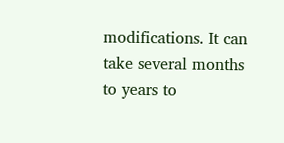modifications. It can take several months to years to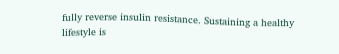fully reverse insulin resistance. Sustaining a healthy lifestyle is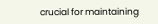crucial for maintaining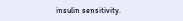insulin sensitivity.